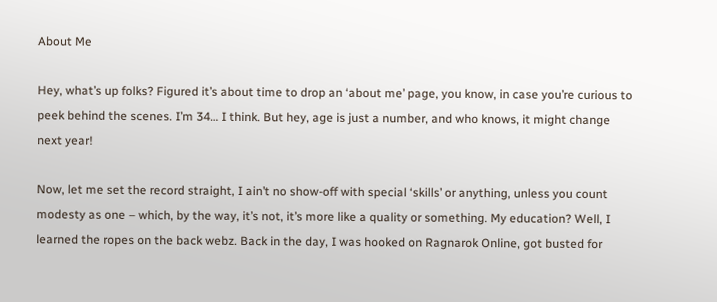About Me

Hey, what’s up folks? Figured it’s about time to drop an ‘about me’ page, you know, in case you’re curious to peek behind the scenes. I’m 34… I think. But hey, age is just a number, and who knows, it might change next year!

Now, let me set the record straight, I ain’t no show-off with special ‘skills’ or anything, unless you count modesty as one – which, by the way, it’s not, it’s more like a quality or something. My education? Well, I learned the ropes on the back webz. Back in the day, I was hooked on Ragnarok Online, got busted for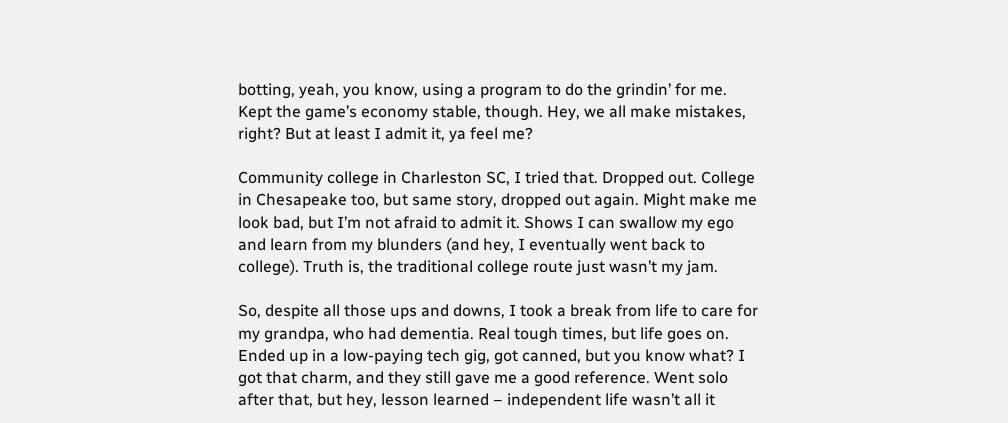botting, yeah, you know, using a program to do the grindin’ for me. Kept the game’s economy stable, though. Hey, we all make mistakes, right? But at least I admit it, ya feel me?

Community college in Charleston SC, I tried that. Dropped out. College in Chesapeake too, but same story, dropped out again. Might make me look bad, but I’m not afraid to admit it. Shows I can swallow my ego and learn from my blunders (and hey, I eventually went back to college). Truth is, the traditional college route just wasn’t my jam.

So, despite all those ups and downs, I took a break from life to care for my grandpa, who had dementia. Real tough times, but life goes on. Ended up in a low-paying tech gig, got canned, but you know what? I got that charm, and they still gave me a good reference. Went solo after that, but hey, lesson learned – independent life wasn’t all it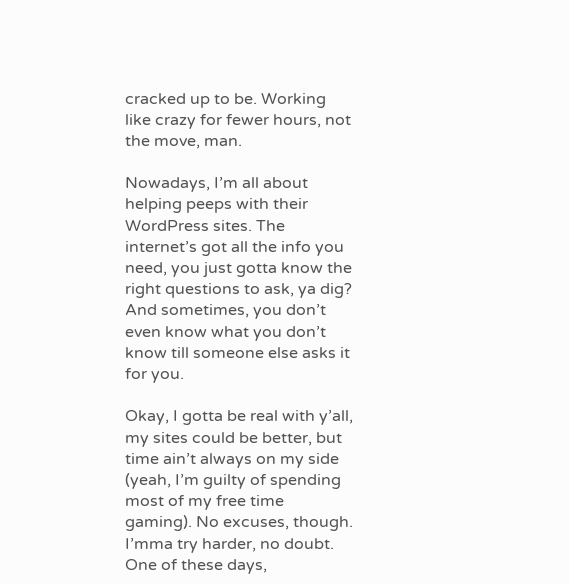cracked up to be. Working like crazy for fewer hours, not the move, man.

Nowadays, I’m all about helping peeps with their WordPress sites. The internet’s got all the info you need, you just gotta know the right questions to ask, ya dig? And sometimes, you don’t even know what you don’t know till someone else asks it for you.

Okay, I gotta be real with y’all, my sites could be better, but time ain’t always on my side (yeah, I’m guilty of spending most of my free time gaming). No excuses, though. I’mma try harder, no doubt. One of these days,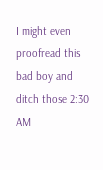I might even proofread this bad boy and ditch those 2:30 AM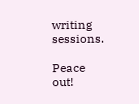writing sessions.

Peace out!